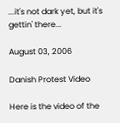...it's not dark yet, but it's gettin' there...

August 03, 2006

Danish Protest Video

Here is the video of the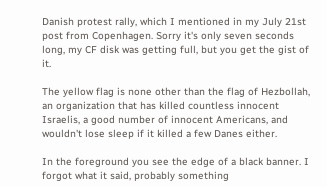Danish protest rally, which I mentioned in my July 21st post from Copenhagen. Sorry it's only seven seconds long, my CF disk was getting full, but you get the gist of it.

The yellow flag is none other than the flag of Hezbollah, an organization that has killed countless innocent Israelis, a good number of innocent Americans, and wouldn't lose sleep if it killed a few Danes either.

In the foreground you see the edge of a black banner. I forgot what it said, probably something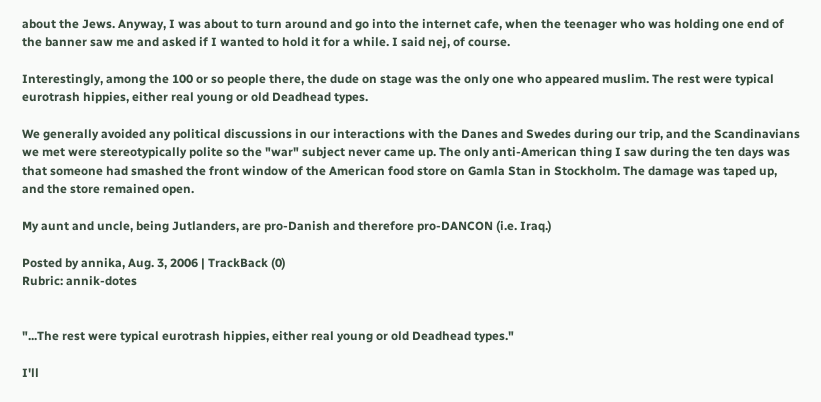about the Jews. Anyway, I was about to turn around and go into the internet cafe, when the teenager who was holding one end of the banner saw me and asked if I wanted to hold it for a while. I said nej, of course.

Interestingly, among the 100 or so people there, the dude on stage was the only one who appeared muslim. The rest were typical eurotrash hippies, either real young or old Deadhead types.

We generally avoided any political discussions in our interactions with the Danes and Swedes during our trip, and the Scandinavians we met were stereotypically polite so the "war" subject never came up. The only anti-American thing I saw during the ten days was that someone had smashed the front window of the American food store on Gamla Stan in Stockholm. The damage was taped up, and the store remained open.

My aunt and uncle, being Jutlanders, are pro-Danish and therefore pro-DANCON (i.e. Iraq.)

Posted by annika, Aug. 3, 2006 | TrackBack (0)
Rubric: annik-dotes


"...The rest were typical eurotrash hippies, either real young or old Deadhead types."

I'll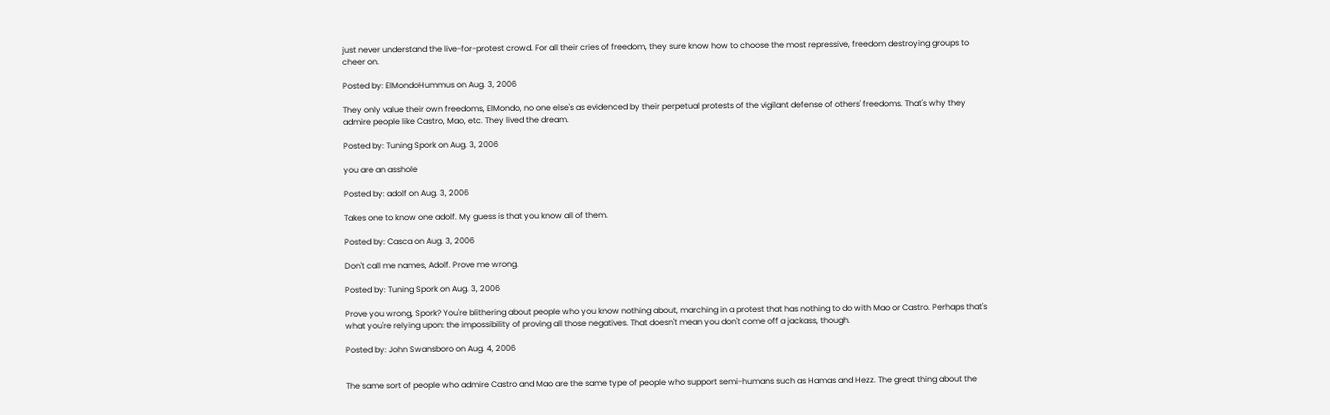just never understand the live-for-protest crowd. For all their cries of freedom, they sure know how to choose the most repressive, freedom destroying groups to cheer on.

Posted by: ElMondoHummus on Aug. 3, 2006

They only value their own freedoms, ElMondo, no one else's as evidenced by their perpetual protests of the vigilant defense of others' freedoms. That's why they admire people like Castro, Mao, etc. They lived the dream.

Posted by: Tuning Spork on Aug. 3, 2006

you are an asshole

Posted by: adolf on Aug. 3, 2006

Takes one to know one adolf. My guess is that you know all of them.

Posted by: Casca on Aug. 3, 2006

Don't call me names, Adolf. Prove me wrong.

Posted by: Tuning Spork on Aug. 3, 2006

Prove you wrong, Spork? You're blithering about people who you know nothing about, marching in a protest that has nothing to do with Mao or Castro. Perhaps that's what you're relying upon: the impossibility of proving all those negatives. That doesn't mean you don't come off a jackass, though.

Posted by: John Swansboro on Aug. 4, 2006


The same sort of people who admire Castro and Mao are the same type of people who support semi-humans such as Hamas and Hezz. The great thing about the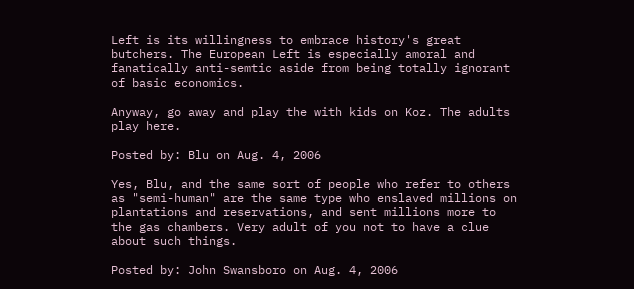Left is its willingness to embrace history's great butchers. The European Left is especially amoral and fanatically anti-semtic aside from being totally ignorant of basic economics.

Anyway, go away and play the with kids on Koz. The adults play here.

Posted by: Blu on Aug. 4, 2006

Yes, Blu, and the same sort of people who refer to others as "semi-human" are the same type who enslaved millions on plantations and reservations, and sent millions more to the gas chambers. Very adult of you not to have a clue about such things.

Posted by: John Swansboro on Aug. 4, 2006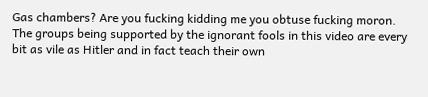Gas chambers? Are you fucking kidding me you obtuse fucking moron. The groups being supported by the ignorant fools in this video are every bit as vile as Hitler and in fact teach their own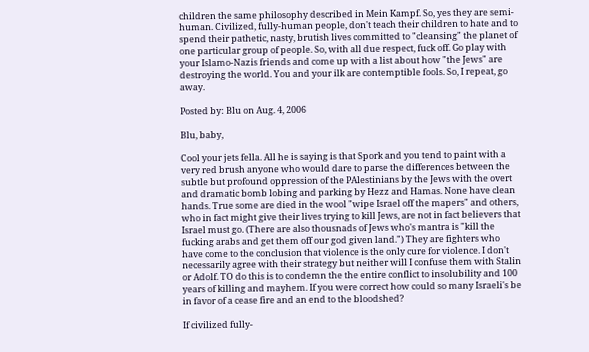children the same philosophy described in Mein Kampf. So, yes they are semi-human. Civilized, fully-human people, don't teach their children to hate and to spend their pathetic, nasty, brutish lives committed to "cleansing" the planet of one particular group of people. So, with all due respect, fuck off. Go play with your Islamo-Nazis friends and come up with a list about how "the Jews" are destroying the world. You and your ilk are contemptible fools. So, I repeat, go away.

Posted by: Blu on Aug. 4, 2006

Blu, baby,

Cool your jets fella. All he is saying is that Spork and you tend to paint with a very red brush anyone who would dare to parse the differences between the subtle but profound oppression of the PAlestinians by the Jews with the overt and dramatic bomb lobing and parking by Hezz and Hamas. None have clean hands. True some are died in the wool "wipe Israel off the mapers" and others, who in fact might give their lives trying to kill Jews, are not in fact believers that Israel must go. (There are also thousnads of Jews who's mantra is "kill the fucking arabs and get them off our god given land.") They are fighters who have come to the conclusion that violence is the only cure for violence. I don't necessarily agree with their strategy but neither will I confuse them with Stalin or Adolf. TO do this is to condemn the the entire conflict to insolubility and 100 years of killing and mayhem. If you were correct how could so many Israeli's be in favor of a cease fire and an end to the bloodshed?

If civilized fully-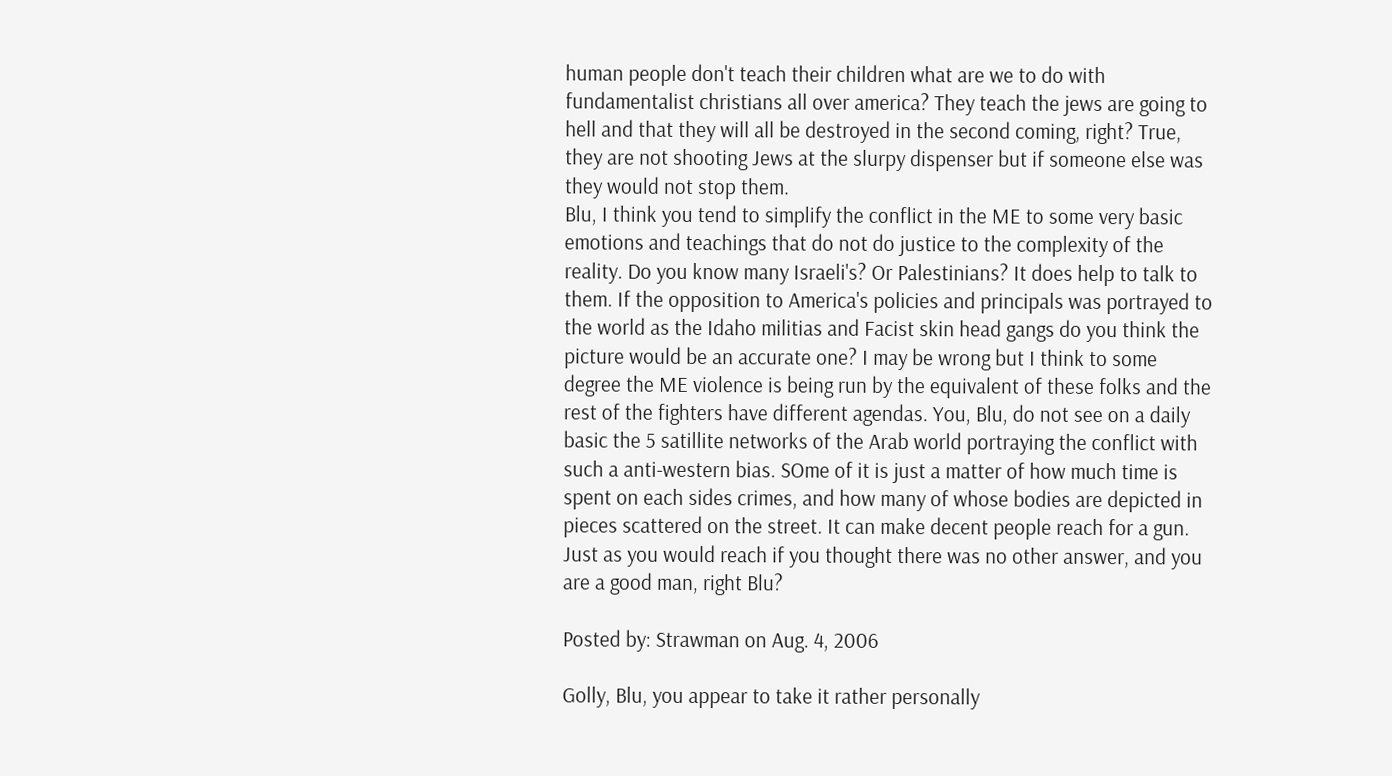human people don't teach their children what are we to do with fundamentalist christians all over america? They teach the jews are going to hell and that they will all be destroyed in the second coming, right? True, they are not shooting Jews at the slurpy dispenser but if someone else was they would not stop them.
Blu, I think you tend to simplify the conflict in the ME to some very basic emotions and teachings that do not do justice to the complexity of the reality. Do you know many Israeli's? Or Palestinians? It does help to talk to them. If the opposition to America's policies and principals was portrayed to the world as the Idaho militias and Facist skin head gangs do you think the picture would be an accurate one? I may be wrong but I think to some degree the ME violence is being run by the equivalent of these folks and the rest of the fighters have different agendas. You, Blu, do not see on a daily basic the 5 satillite networks of the Arab world portraying the conflict with such a anti-western bias. SOme of it is just a matter of how much time is spent on each sides crimes, and how many of whose bodies are depicted in pieces scattered on the street. It can make decent people reach for a gun. Just as you would reach if you thought there was no other answer, and you are a good man, right Blu?

Posted by: Strawman on Aug. 4, 2006

Golly, Blu, you appear to take it rather personally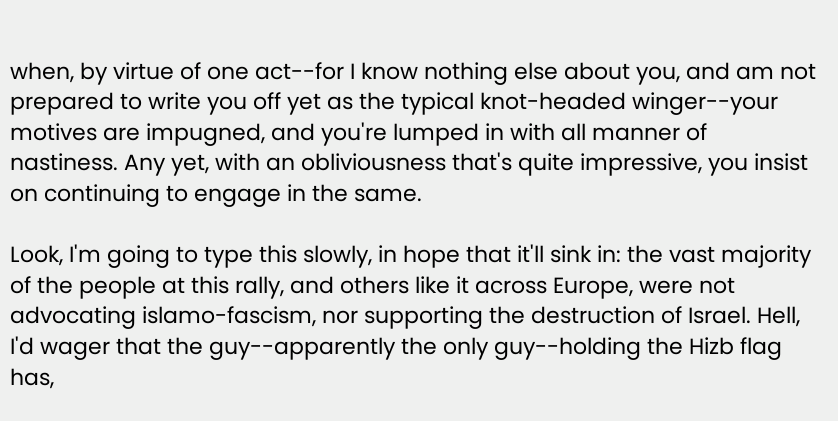when, by virtue of one act--for I know nothing else about you, and am not prepared to write you off yet as the typical knot-headed winger--your motives are impugned, and you're lumped in with all manner of nastiness. Any yet, with an obliviousness that's quite impressive, you insist on continuing to engage in the same.

Look, I'm going to type this slowly, in hope that it'll sink in: the vast majority of the people at this rally, and others like it across Europe, were not advocating islamo-fascism, nor supporting the destruction of Israel. Hell, I'd wager that the guy--apparently the only guy--holding the Hizb flag has,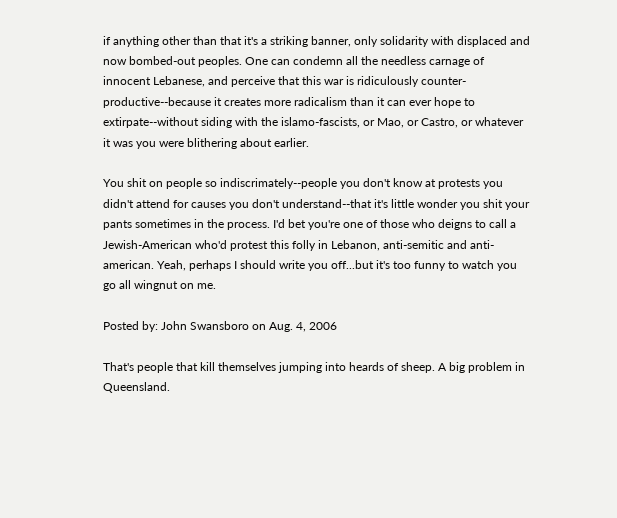if anything other than that it's a striking banner, only solidarity with displaced and now bombed-out peoples. One can condemn all the needless carnage of innocent Lebanese, and perceive that this war is ridiculously counter-productive--because it creates more radicalism than it can ever hope to extirpate--without siding with the islamo-fascists, or Mao, or Castro, or whatever it was you were blithering about earlier.

You shit on people so indiscrimately--people you don't know at protests you didn't attend for causes you don't understand--that it's little wonder you shit your pants sometimes in the process. I'd bet you're one of those who deigns to call a Jewish-American who'd protest this folly in Lebanon, anti-semitic and anti-american. Yeah, perhaps I should write you off...but it's too funny to watch you go all wingnut on me.

Posted by: John Swansboro on Aug. 4, 2006

That's people that kill themselves jumping into heards of sheep. A big problem in Queensland.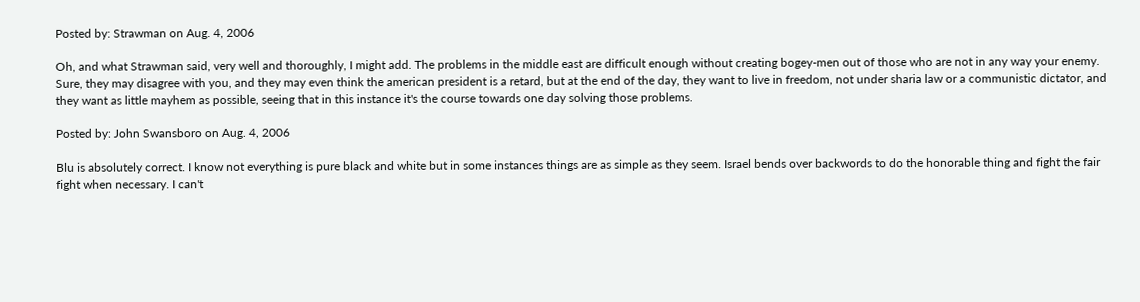Posted by: Strawman on Aug. 4, 2006

Oh, and what Strawman said, very well and thoroughly, I might add. The problems in the middle east are difficult enough without creating bogey-men out of those who are not in any way your enemy. Sure, they may disagree with you, and they may even think the american president is a retard, but at the end of the day, they want to live in freedom, not under sharia law or a communistic dictator, and they want as little mayhem as possible, seeing that in this instance it's the course towards one day solving those problems.

Posted by: John Swansboro on Aug. 4, 2006

Blu is absolutely correct. I know not everything is pure black and white but in some instances things are as simple as they seem. Israel bends over backwords to do the honorable thing and fight the fair fight when necessary. I can't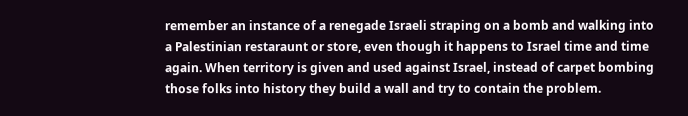remember an instance of a renegade Israeli straping on a bomb and walking into a Palestinian restaraunt or store, even though it happens to Israel time and time again. When territory is given and used against Israel, instead of carpet bombing those folks into history they build a wall and try to contain the problem.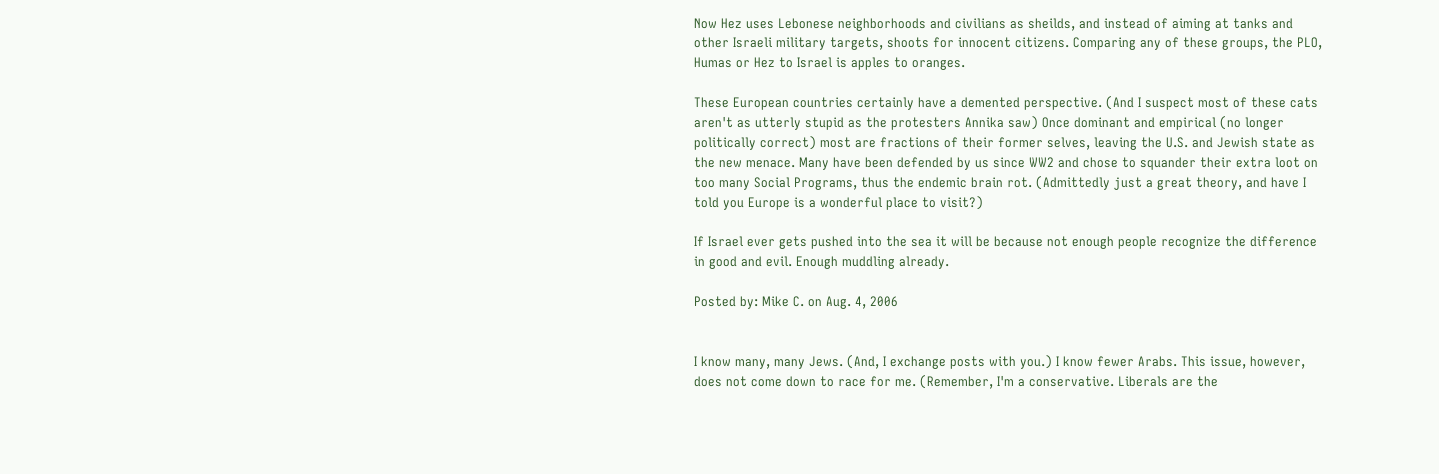Now Hez uses Lebonese neighborhoods and civilians as sheilds, and instead of aiming at tanks and other Israeli military targets, shoots for innocent citizens. Comparing any of these groups, the PLO, Humas or Hez to Israel is apples to oranges.

These European countries certainly have a demented perspective. (And I suspect most of these cats aren't as utterly stupid as the protesters Annika saw) Once dominant and empirical (no longer politically correct) most are fractions of their former selves, leaving the U.S. and Jewish state as the new menace. Many have been defended by us since WW2 and chose to squander their extra loot on too many Social Programs, thus the endemic brain rot. (Admittedly just a great theory, and have I told you Europe is a wonderful place to visit?)

If Israel ever gets pushed into the sea it will be because not enough people recognize the difference in good and evil. Enough muddling already.

Posted by: Mike C. on Aug. 4, 2006


I know many, many Jews. (And, I exchange posts with you.) I know fewer Arabs. This issue, however, does not come down to race for me. (Remember, I'm a conservative. Liberals are the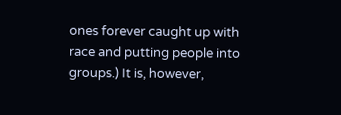ones forever caught up with race and putting people into groups.) It is, however,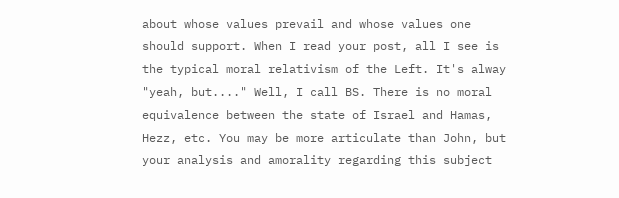about whose values prevail and whose values one should support. When I read your post, all I see is the typical moral relativism of the Left. It's alway "yeah, but...." Well, I call BS. There is no moral equivalence between the state of Israel and Hamas, Hezz, etc. You may be more articulate than John, but your analysis and amorality regarding this subject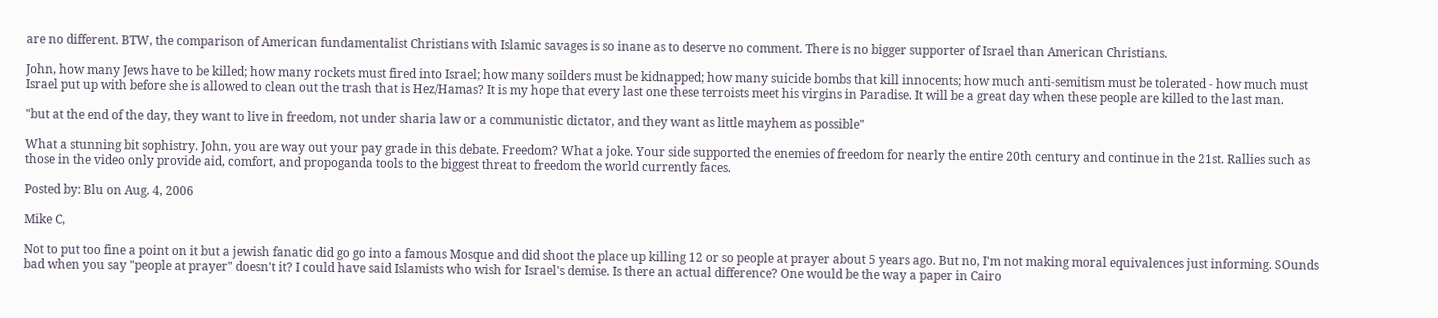are no different. BTW, the comparison of American fundamentalist Christians with Islamic savages is so inane as to deserve no comment. There is no bigger supporter of Israel than American Christians.

John, how many Jews have to be killed; how many rockets must fired into Israel; how many soilders must be kidnapped; how many suicide bombs that kill innocents; how much anti-semitism must be tolerated - how much must Israel put up with before she is allowed to clean out the trash that is Hez/Hamas? It is my hope that every last one these terroists meet his virgins in Paradise. It will be a great day when these people are killed to the last man.

"but at the end of the day, they want to live in freedom, not under sharia law or a communistic dictator, and they want as little mayhem as possible"

What a stunning bit sophistry. John, you are way out your pay grade in this debate. Freedom? What a joke. Your side supported the enemies of freedom for nearly the entire 20th century and continue in the 21st. Rallies such as those in the video only provide aid, comfort, and propoganda tools to the biggest threat to freedom the world currently faces.

Posted by: Blu on Aug. 4, 2006

Mike C,

Not to put too fine a point on it but a jewish fanatic did go go into a famous Mosque and did shoot the place up killing 12 or so people at prayer about 5 years ago. But no, I'm not making moral equivalences just informing. SOunds bad when you say "people at prayer" doesn't it? I could have said Islamists who wish for Israel's demise. Is there an actual difference? One would be the way a paper in Cairo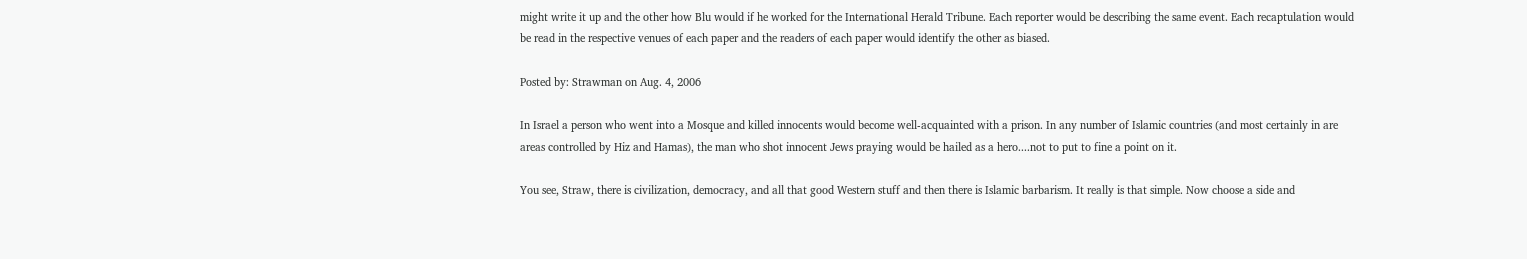might write it up and the other how Blu would if he worked for the International Herald Tribune. Each reporter would be describing the same event. Each recaptulation would be read in the respective venues of each paper and the readers of each paper would identify the other as biased.

Posted by: Strawman on Aug. 4, 2006

In Israel a person who went into a Mosque and killed innocents would become well-acquainted with a prison. In any number of Islamic countries (and most certainly in are areas controlled by Hiz and Hamas), the man who shot innocent Jews praying would be hailed as a hero....not to put to fine a point on it.

You see, Straw, there is civilization, democracy, and all that good Western stuff and then there is Islamic barbarism. It really is that simple. Now choose a side and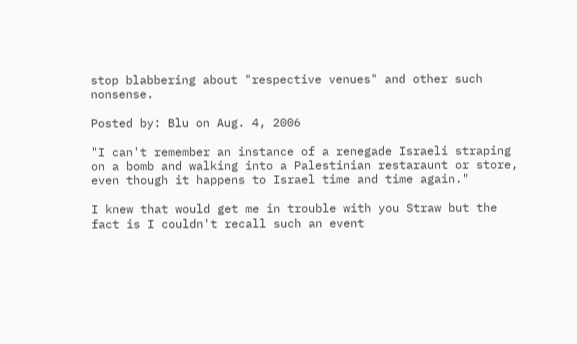stop blabbering about "respective venues" and other such nonsense.

Posted by: Blu on Aug. 4, 2006

"I can't remember an instance of a renegade Israeli straping on a bomb and walking into a Palestinian restaraunt or store, even though it happens to Israel time and time again."

I knew that would get me in trouble with you Straw but the fact is I couldn't recall such an event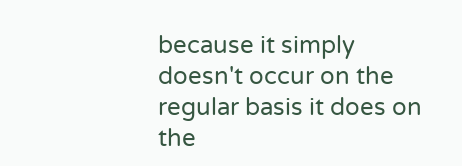because it simply doesn't occur on the regular basis it does on the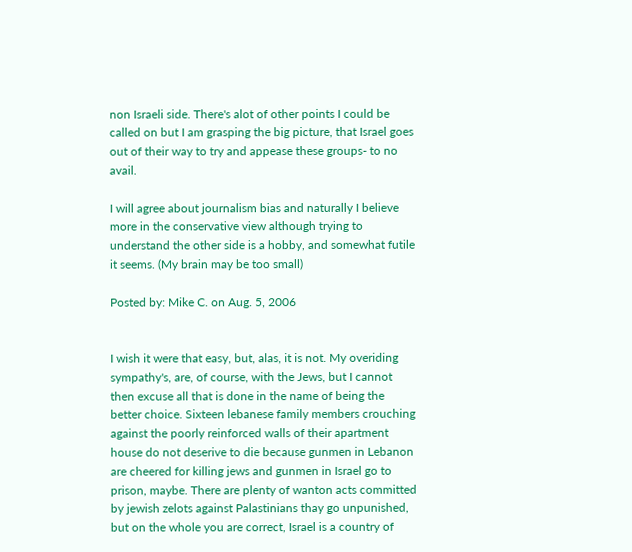non Israeli side. There's alot of other points I could be called on but I am grasping the big picture, that Israel goes out of their way to try and appease these groups- to no avail.

I will agree about journalism bias and naturally I believe more in the conservative view although trying to understand the other side is a hobby, and somewhat futile it seems. (My brain may be too small)

Posted by: Mike C. on Aug. 5, 2006


I wish it were that easy, but, alas, it is not. My overiding sympathy's, are, of course, with the Jews, but I cannot then excuse all that is done in the name of being the better choice. Sixteen lebanese family members crouching against the poorly reinforced walls of their apartment house do not deserive to die because gunmen in Lebanon are cheered for killing jews and gunmen in Israel go to prison, maybe. There are plenty of wanton acts committed by jewish zelots against Palastinians thay go unpunished, but on the whole you are correct, Israel is a country of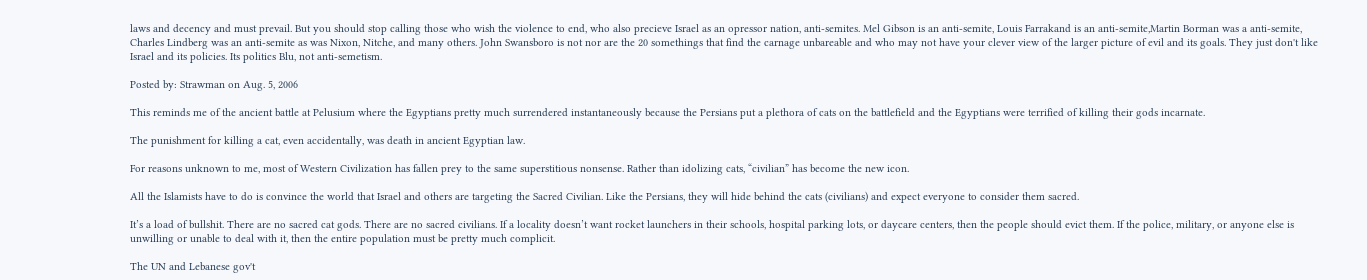laws and decency and must prevail. But you should stop calling those who wish the violence to end, who also precieve Israel as an opressor nation, anti-semites. Mel Gibson is an anti-semite, Louis Farrakand is an anti-semite,Martin Borman was a anti-semite, Charles Lindberg was an anti-semite as was Nixon, Nitche, and many others. John Swansboro is not nor are the 20 somethings that find the carnage unbareable and who may not have your clever view of the larger picture of evil and its goals. They just don't like Israel and its policies. Its politics Blu, not anti-semetism.

Posted by: Strawman on Aug. 5, 2006

This reminds me of the ancient battle at Pelusium where the Egyptians pretty much surrendered instantaneously because the Persians put a plethora of cats on the battlefield and the Egyptians were terrified of killing their gods incarnate.

The punishment for killing a cat, even accidentally, was death in ancient Egyptian law.

For reasons unknown to me, most of Western Civilization has fallen prey to the same superstitious nonsense. Rather than idolizing cats, “civilian” has become the new icon.

All the Islamists have to do is convince the world that Israel and others are targeting the Sacred Civilian. Like the Persians, they will hide behind the cats (civilians) and expect everyone to consider them sacred.

It’s a load of bullshit. There are no sacred cat gods. There are no sacred civilians. If a locality doesn’t want rocket launchers in their schools, hospital parking lots, or daycare centers, then the people should evict them. If the police, military, or anyone else is unwilling or unable to deal with it, then the entire population must be pretty much complicit.

The UN and Lebanese gov't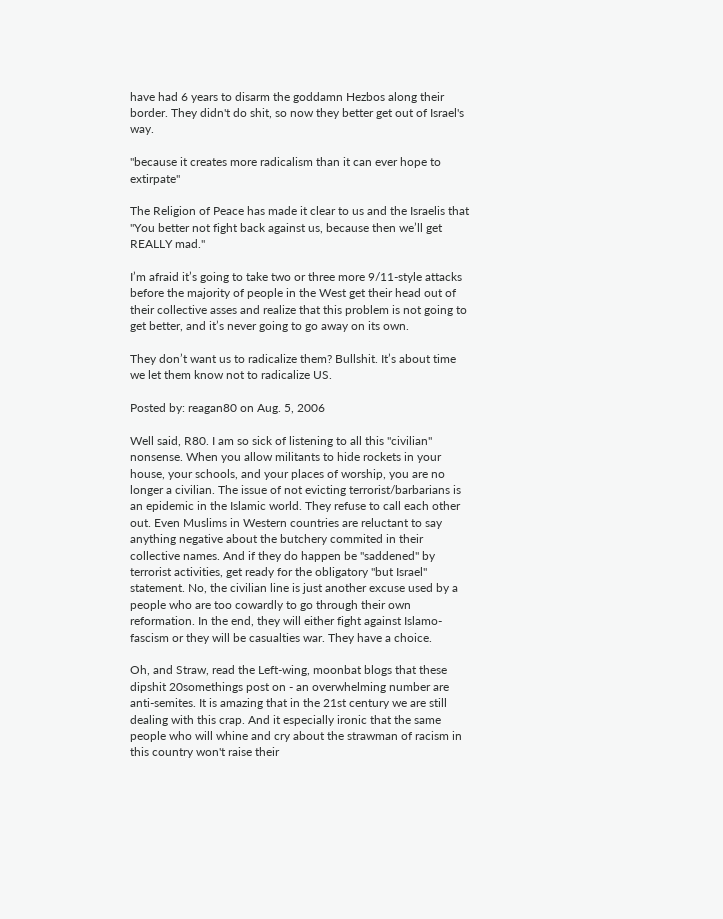have had 6 years to disarm the goddamn Hezbos along their border. They didn't do shit, so now they better get out of Israel's way.

"because it creates more radicalism than it can ever hope to extirpate"

The Religion of Peace has made it clear to us and the Israelis that "You better not fight back against us, because then we’ll get REALLY mad."

I’m afraid it’s going to take two or three more 9/11-style attacks before the majority of people in the West get their head out of their collective asses and realize that this problem is not going to get better, and it’s never going to go away on its own.

They don’t want us to radicalize them? Bullshit. It’s about time we let them know not to radicalize US.

Posted by: reagan80 on Aug. 5, 2006

Well said, R80. I am so sick of listening to all this "civilian" nonsense. When you allow militants to hide rockets in your house, your schools, and your places of worship, you are no longer a civilian. The issue of not evicting terrorist/barbarians is an epidemic in the Islamic world. They refuse to call each other out. Even Muslims in Western countries are reluctant to say anything negative about the butchery commited in their collective names. And if they do happen be "saddened" by terrorist activities, get ready for the obligatory "but Israel" statement. No, the civilian line is just another excuse used by a people who are too cowardly to go through their own reformation. In the end, they will either fight against Islamo-fascism or they will be casualties war. They have a choice.

Oh, and Straw, read the Left-wing, moonbat blogs that these dipshit 20somethings post on - an overwhelming number are anti-semites. It is amazing that in the 21st century we are still dealing with this crap. And it especially ironic that the same people who will whine and cry about the strawman of racism in this country won't raise their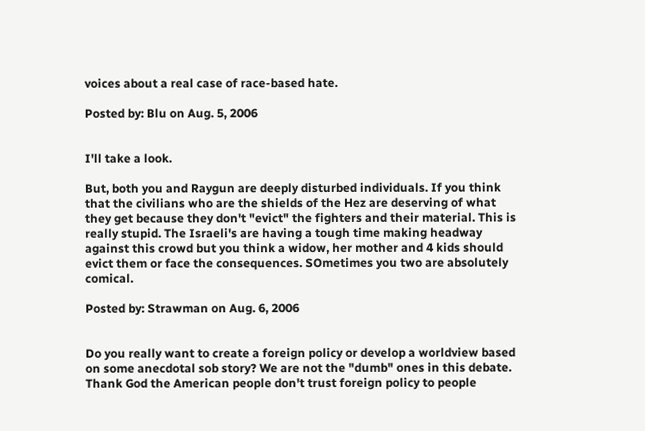voices about a real case of race-based hate.

Posted by: Blu on Aug. 5, 2006


I'll take a look.

But, both you and Raygun are deeply disturbed individuals. If you think that the civilians who are the shields of the Hez are deserving of what they get because they don't "evict" the fighters and their material. This is really stupid. The Israeli's are having a tough time making headway against this crowd but you think a widow, her mother and 4 kids should evict them or face the consequences. SOmetimes you two are absolutely comical.

Posted by: Strawman on Aug. 6, 2006


Do you really want to create a foreign policy or develop a worldview based on some anecdotal sob story? We are not the "dumb" ones in this debate. Thank God the American people don't trust foreign policy to people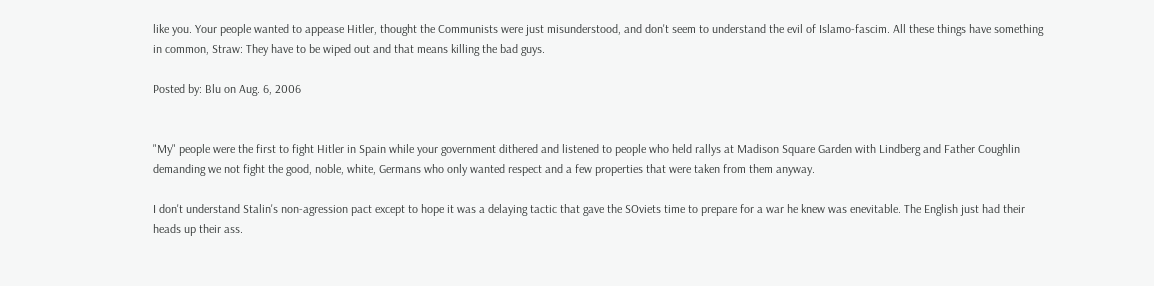like you. Your people wanted to appease Hitler, thought the Communists were just misunderstood, and don't seem to understand the evil of Islamo-fascim. All these things have something in common, Straw: They have to be wiped out and that means killing the bad guys.

Posted by: Blu on Aug. 6, 2006


"My" people were the first to fight Hitler in Spain while your government dithered and listened to people who held rallys at Madison Square Garden with Lindberg and Father Coughlin demanding we not fight the good, noble, white, Germans who only wanted respect and a few properties that were taken from them anyway.

I don't understand Stalin's non-agression pact except to hope it was a delaying tactic that gave the SOviets time to prepare for a war he knew was enevitable. The English just had their heads up their ass.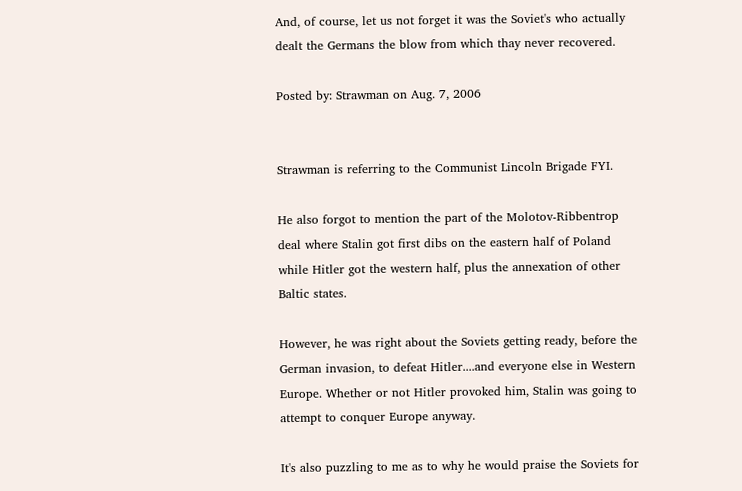And, of course, let us not forget it was the Soviet's who actually dealt the Germans the blow from which thay never recovered.

Posted by: Strawman on Aug. 7, 2006


Strawman is referring to the Communist Lincoln Brigade FYI.

He also forgot to mention the part of the Molotov-Ribbentrop deal where Stalin got first dibs on the eastern half of Poland while Hitler got the western half, plus the annexation of other Baltic states.

However, he was right about the Soviets getting ready, before the German invasion, to defeat Hitler....and everyone else in Western Europe. Whether or not Hitler provoked him, Stalin was going to attempt to conquer Europe anyway.

It's also puzzling to me as to why he would praise the Soviets for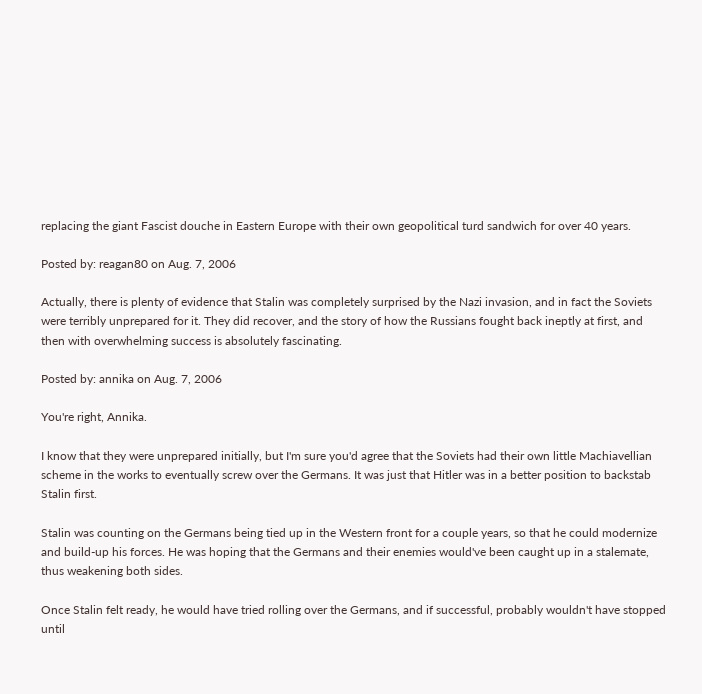replacing the giant Fascist douche in Eastern Europe with their own geopolitical turd sandwich for over 40 years.

Posted by: reagan80 on Aug. 7, 2006

Actually, there is plenty of evidence that Stalin was completely surprised by the Nazi invasion, and in fact the Soviets were terribly unprepared for it. They did recover, and the story of how the Russians fought back ineptly at first, and then with overwhelming success is absolutely fascinating.

Posted by: annika on Aug. 7, 2006

You're right, Annika.

I know that they were unprepared initially, but I'm sure you'd agree that the Soviets had their own little Machiavellian scheme in the works to eventually screw over the Germans. It was just that Hitler was in a better position to backstab Stalin first.

Stalin was counting on the Germans being tied up in the Western front for a couple years, so that he could modernize and build-up his forces. He was hoping that the Germans and their enemies would've been caught up in a stalemate, thus weakening both sides.

Once Stalin felt ready, he would have tried rolling over the Germans, and if successful, probably wouldn't have stopped until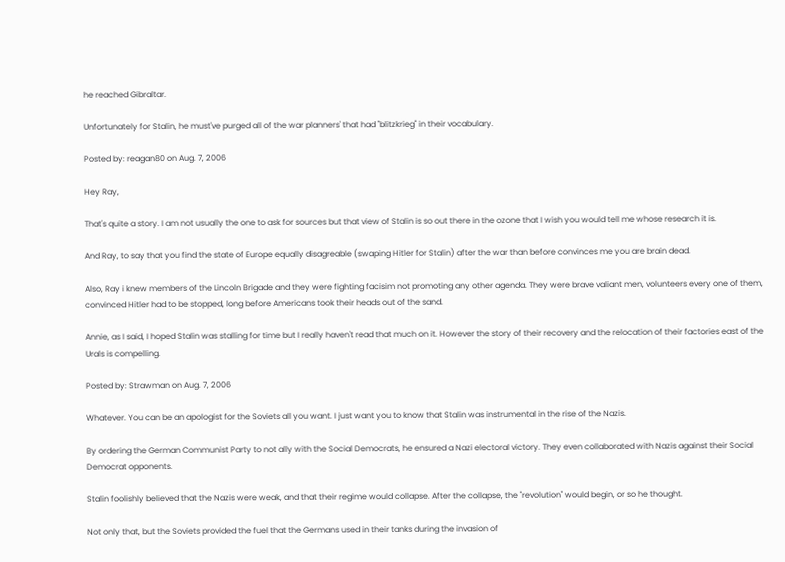he reached Gibraltar.

Unfortunately for Stalin, he must've purged all of the war planners' that had "blitzkrieg" in their vocabulary.

Posted by: reagan80 on Aug. 7, 2006

Hey Ray,

That's quite a story. I am not usually the one to ask for sources but that view of Stalin is so out there in the ozone that I wish you would tell me whose research it is.

And Ray, to say that you find the state of Europe equally disagreable (swaping Hitler for Stalin) after the war than before convinces me you are brain dead.

Also, Ray i knew members of the Lincoln Brigade and they were fighting facisim not promoting any other agenda. They were brave valiant men, volunteers every one of them, convinced Hitler had to be stopped, long before Americans took their heads out of the sand.

Annie, as I said, I hoped Stalin was stalling for time but I really haven't read that much on it. However the story of their recovery and the relocation of their factories east of the Urals is compelling.

Posted by: Strawman on Aug. 7, 2006

Whatever. You can be an apologist for the Soviets all you want. I just want you to know that Stalin was instrumental in the rise of the Nazis.

By ordering the German Communist Party to not ally with the Social Democrats, he ensured a Nazi electoral victory. They even collaborated with Nazis against their Social Democrat opponents.

Stalin foolishly believed that the Nazis were weak, and that their regime would collapse. After the collapse, the "revolution" would begin, or so he thought.

Not only that, but the Soviets provided the fuel that the Germans used in their tanks during the invasion of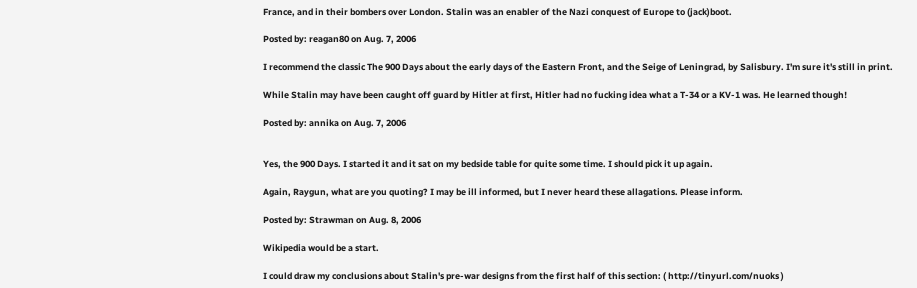France, and in their bombers over London. Stalin was an enabler of the Nazi conquest of Europe to (jack)boot.

Posted by: reagan80 on Aug. 7, 2006

I recommend the classic The 900 Days about the early days of the Eastern Front, and the Seige of Leningrad, by Salisbury. I'm sure it's still in print.

While Stalin may have been caught off guard by Hitler at first, Hitler had no fucking idea what a T-34 or a KV-1 was. He learned though!

Posted by: annika on Aug. 7, 2006


Yes, the 900 Days. I started it and it sat on my bedside table for quite some time. I should pick it up again.

Again, Raygun, what are you quoting? I may be ill informed, but I never heard these allagations. Please inform.

Posted by: Strawman on Aug. 8, 2006

Wikipedia would be a start.

I could draw my conclusions about Stalin's pre-war designs from the first half of this section: ( http://tinyurl.com/nuoks )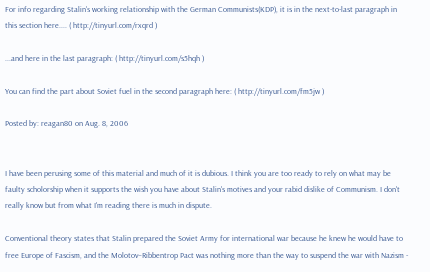For info regarding Stalin's working relationship with the German Communists(KDP), it is in the next-to-last paragraph in this section here.... ( http://tinyurl.com/rxqrd )

...and here in the last paragraph: ( http://tinyurl.com/s5hqh )

You can find the part about Soviet fuel in the second paragraph here: ( http://tinyurl.com/fm5jw )

Posted by: reagan80 on Aug. 8, 2006


I have been perusing some of this material and much of it is dubious. I think you are too ready to rely on what may be faulty scholorship when it supports the wish you have about Stalin's motives and your rabid dislike of Communism. I don't really know but from what I'm reading there is much in dispute.

Conventional theory states that Stalin prepared the Soviet Army for international war because he knew he would have to free Europe of Fascism, and the Molotov–Ribbentrop Pact was nothing more than the way to suspend the war with Nazism -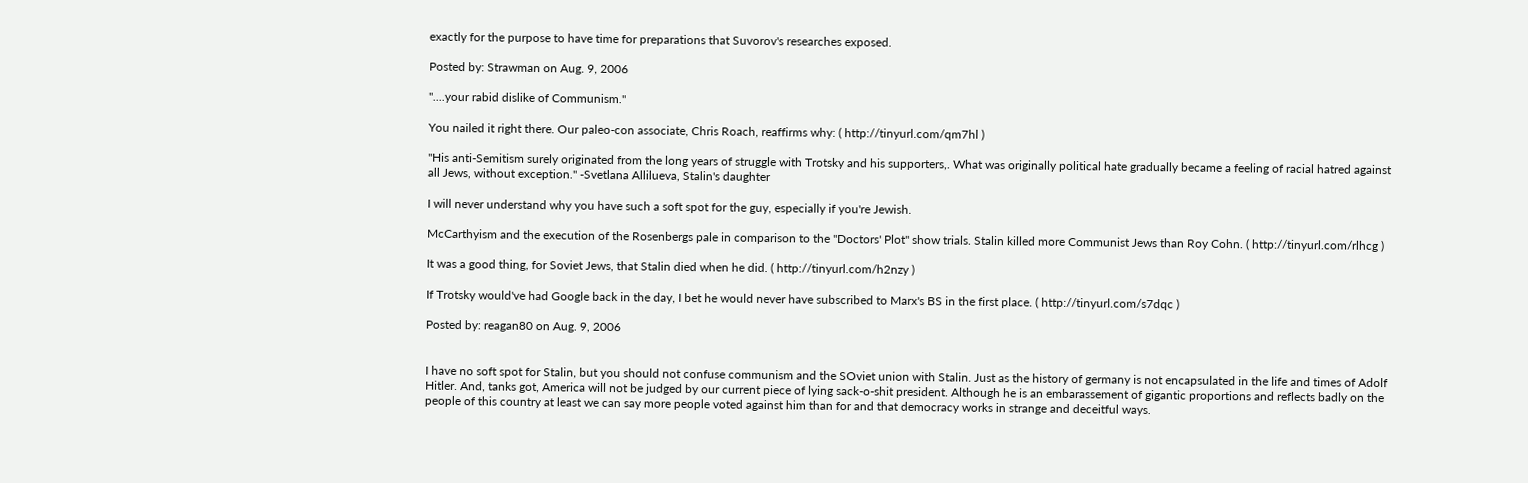exactly for the purpose to have time for preparations that Suvorov's researches exposed.

Posted by: Strawman on Aug. 9, 2006

"....your rabid dislike of Communism."

You nailed it right there. Our paleo-con associate, Chris Roach, reaffirms why: ( http://tinyurl.com/qm7hl )

"His anti-Semitism surely originated from the long years of struggle with Trotsky and his supporters,. What was originally political hate gradually became a feeling of racial hatred against all Jews, without exception." -Svetlana Allilueva, Stalin's daughter

I will never understand why you have such a soft spot for the guy, especially if you're Jewish.

McCarthyism and the execution of the Rosenbergs pale in comparison to the "Doctors' Plot" show trials. Stalin killed more Communist Jews than Roy Cohn. ( http://tinyurl.com/rlhcg )

It was a good thing, for Soviet Jews, that Stalin died when he did. ( http://tinyurl.com/h2nzy )

If Trotsky would've had Google back in the day, I bet he would never have subscribed to Marx's BS in the first place. ( http://tinyurl.com/s7dqc )

Posted by: reagan80 on Aug. 9, 2006


I have no soft spot for Stalin, but you should not confuse communism and the SOviet union with Stalin. Just as the history of germany is not encapsulated in the life and times of Adolf Hitler. And, tanks got, America will not be judged by our current piece of lying sack-o-shit president. Although he is an embarassement of gigantic proportions and reflects badly on the people of this country at least we can say more people voted against him than for and that democracy works in strange and deceitful ways.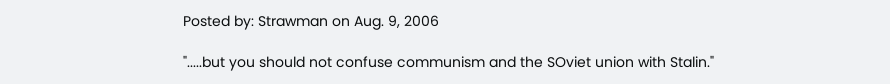Posted by: Strawman on Aug. 9, 2006

".....but you should not confuse communism and the SOviet union with Stalin."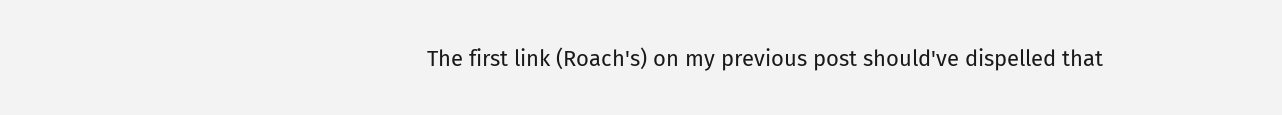The first link (Roach's) on my previous post should've dispelled that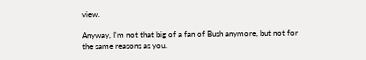view.

Anyway, I'm not that big of a fan of Bush anymore, but not for the same reasons as you.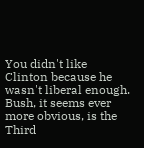You didn't like Clinton because he wasn't liberal enough. Bush, it seems ever more obvious, is the Third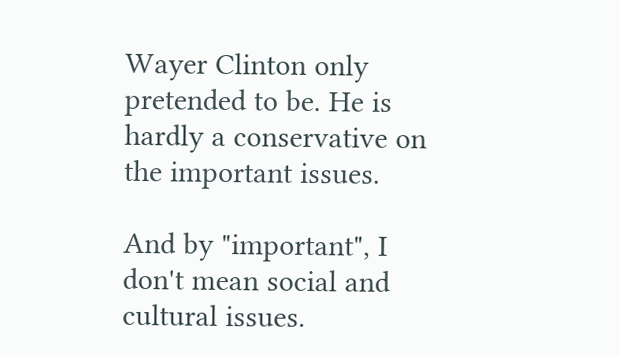Wayer Clinton only pretended to be. He is hardly a conservative on the important issues.

And by "important", I don't mean social and cultural issues.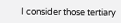I consider those tertiary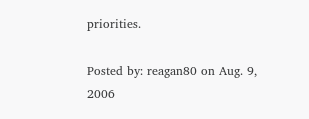priorities.

Posted by: reagan80 on Aug. 9, 2006